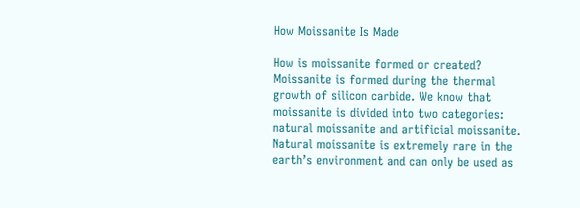How Moissanite Is Made

How is moissanite formed or created? Moissanite is formed during the thermal growth of silicon carbide. We know that moissanite is divided into two categories: natural moissanite and artificial moissanite. Natural moissanite is extremely rare in the earth’s environment and can only be used as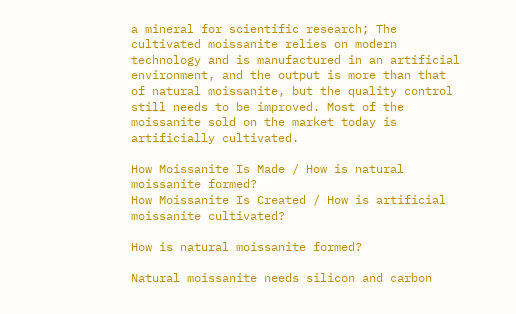a mineral for scientific research; The cultivated moissanite relies on modern technology and is manufactured in an artificial environment, and the output is more than that of natural moissanite, but the quality control still needs to be improved. Most of the moissanite sold on the market today is artificially cultivated.

How Moissanite Is Made / How is natural moissanite formed?
How Moissanite Is Created / How is artificial moissanite cultivated?

How is natural moissanite formed?

Natural moissanite needs silicon and carbon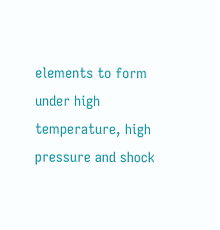elements to form under high temperature, high pressure and shock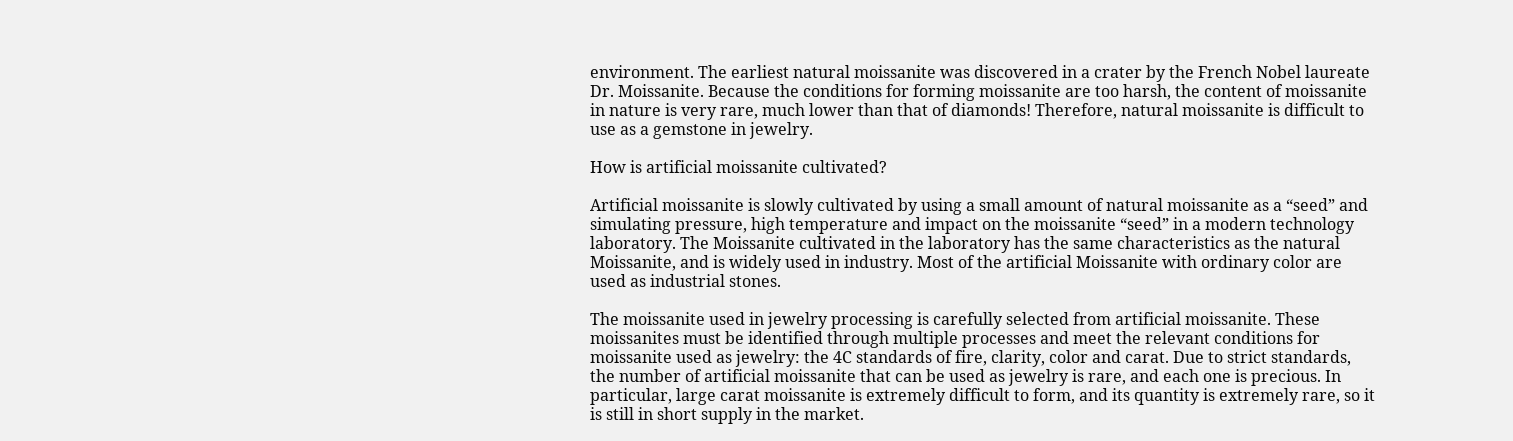environment. The earliest natural moissanite was discovered in a crater by the French Nobel laureate Dr. Moissanite. Because the conditions for forming moissanite are too harsh, the content of moissanite in nature is very rare, much lower than that of diamonds! Therefore, natural moissanite is difficult to use as a gemstone in jewelry.

How is artificial moissanite cultivated?

Artificial moissanite is slowly cultivated by using a small amount of natural moissanite as a “seed” and simulating pressure, high temperature and impact on the moissanite “seed” in a modern technology laboratory. The Moissanite cultivated in the laboratory has the same characteristics as the natural Moissanite, and is widely used in industry. Most of the artificial Moissanite with ordinary color are used as industrial stones.

The moissanite used in jewelry processing is carefully selected from artificial moissanite. These moissanites must be identified through multiple processes and meet the relevant conditions for moissanite used as jewelry: the 4C standards of fire, clarity, color and carat. Due to strict standards, the number of artificial moissanite that can be used as jewelry is rare, and each one is precious. In particular, large carat moissanite is extremely difficult to form, and its quantity is extremely rare, so it is still in short supply in the market.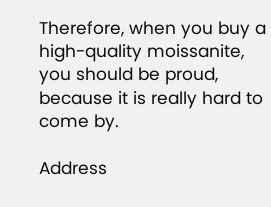Therefore, when you buy a high-quality moissanite, you should be proud, because it is really hard to come by.

Address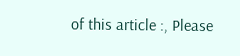of this article :, Please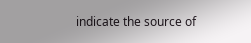indicate the source of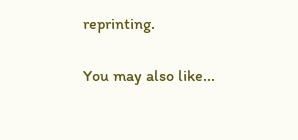reprinting.


You may also like...